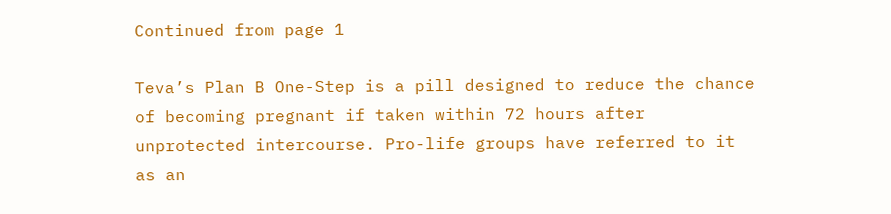Continued from page 1

Teva’s Plan B One-Step is a pill designed to reduce the chance of becoming pregnant if taken within 72 hours after unprotected intercourse. Pro-life groups have referred to it as an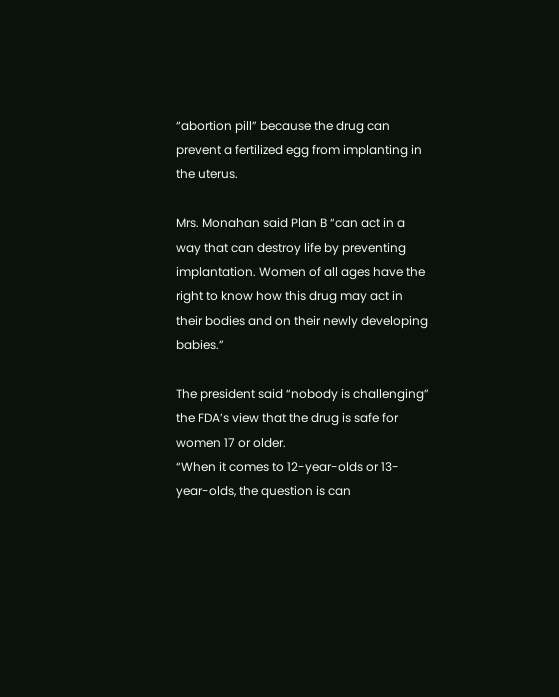“abortion pill” because the drug can prevent a fertilized egg from implanting in the uterus.

Mrs. Monahan said Plan B “can act in a way that can destroy life by preventing implantation. Women of all ages have the right to know how this drug may act in their bodies and on their newly developing babies.”

The president said “nobody is challenging” the FDA’s view that the drug is safe for women 17 or older.
“When it comes to 12-year-olds or 13-year-olds, the question is can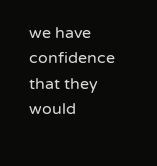we have confidence that they would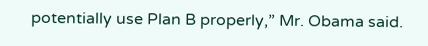potentially use Plan B properly,” Mr. Obama said.